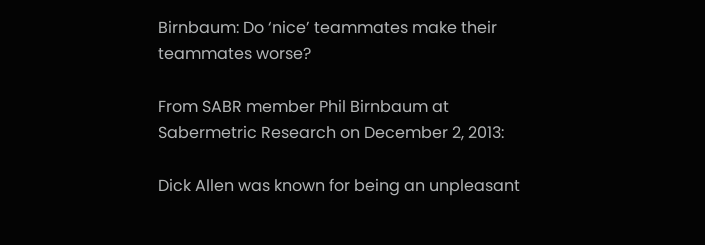Birnbaum: Do ‘nice’ teammates make their teammates worse?

From SABR member Phil Birnbaum at Sabermetric Research on December 2, 2013:

Dick Allen was known for being an unpleasant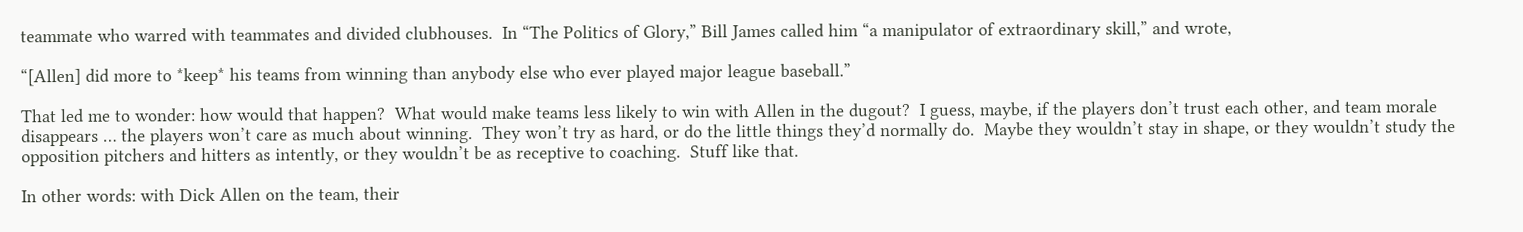teammate who warred with teammates and divided clubhouses.  In “The Politics of Glory,” Bill James called him “a manipulator of extraordinary skill,” and wrote,

“[Allen] did more to *keep* his teams from winning than anybody else who ever played major league baseball.”

That led me to wonder: how would that happen?  What would make teams less likely to win with Allen in the dugout?  I guess, maybe, if the players don’t trust each other, and team morale disappears … the players won’t care as much about winning.  They won’t try as hard, or do the little things they’d normally do.  Maybe they wouldn’t stay in shape, or they wouldn’t study the opposition pitchers and hitters as intently, or they wouldn’t be as receptive to coaching.  Stuff like that.

In other words: with Dick Allen on the team, their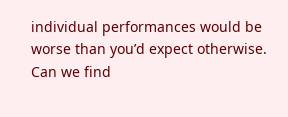individual performances would be worse than you’d expect otherwise.  Can we find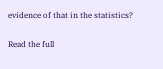evidence of that in the statistics?

Read the full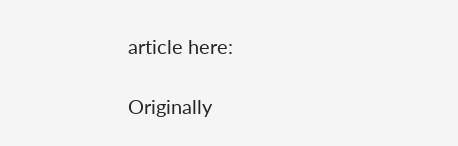article here:

Originally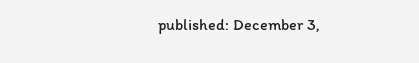published: December 3,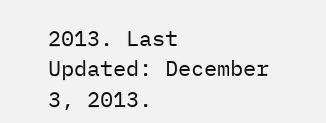2013. Last Updated: December 3, 2013.